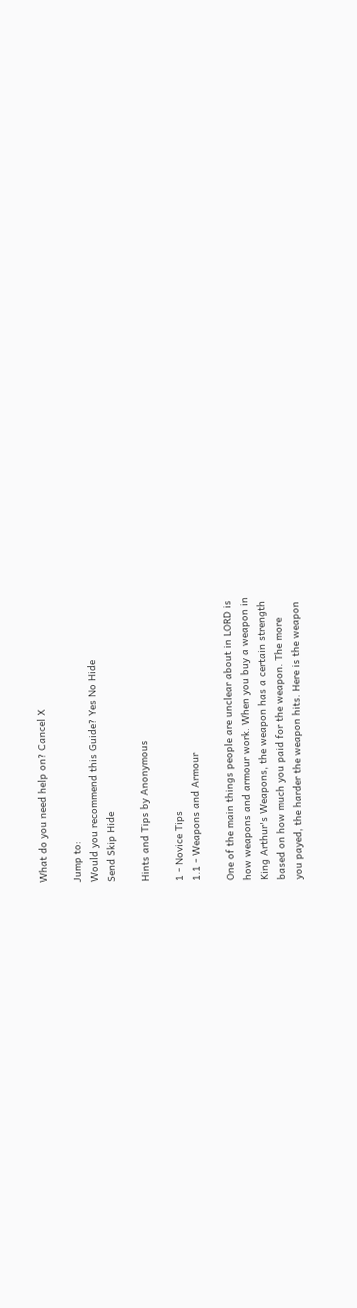What do you need help on? Cancel X

Jump to:
Would you recommend this Guide? Yes No Hide
Send Skip Hide

Hints and Tips by Anonymous

1 - Novice Tips
1.1 - Weapons and Armour

One of the main things people are unclear about in LORD is
how weapons and armour work. When you buy a weapon in
King Arthur's Weapons, the weapon has a certain strength
based on how much you paid for the weapon. The more
you payed, the harder the weapon hits. Here is the weapon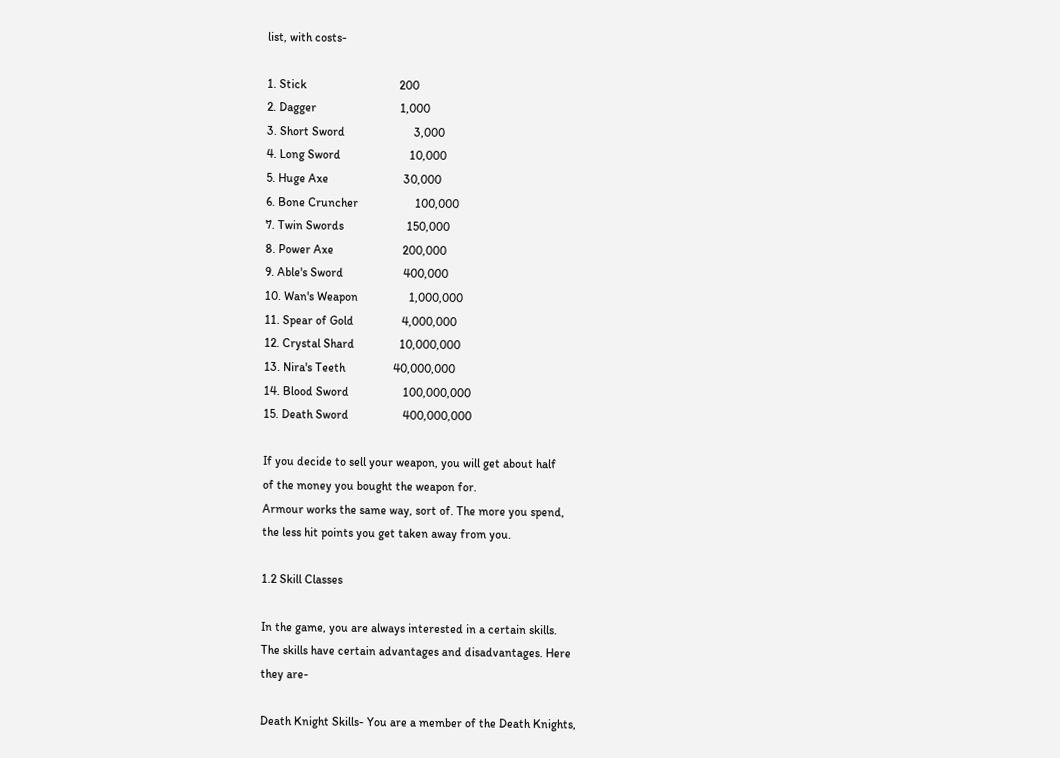list, with costs-

1. Stick                               200
2. Dagger                            1,000
3. Short Sword                       3,000
4. Long Sword                       10,000
5. Huge Axe                         30,000
6. Bone Cruncher                   100,000
7. Twin Swords                     150,000
8. Power Axe                       200,000
9. Able's Sword                    400,000
10. Wan's Weapon                 1,000,000
11. Spear of Gold                4,000,000
12. Crystal Shard               10,000,000
13. Nira's Teeth                40,000,000
14. Blood Sword                  100,000,000
15. Death Sword                  400,000,000

If you decide to sell your weapon, you will get about half
of the money you bought the weapon for.
Armour works the same way, sort of. The more you spend,
the less hit points you get taken away from you.

1.2 Skill Classes

In the game, you are always interested in a certain skills.
The skills have certain advantages and disadvantages. Here
they are-

Death Knight Skills- You are a member of the Death Knights,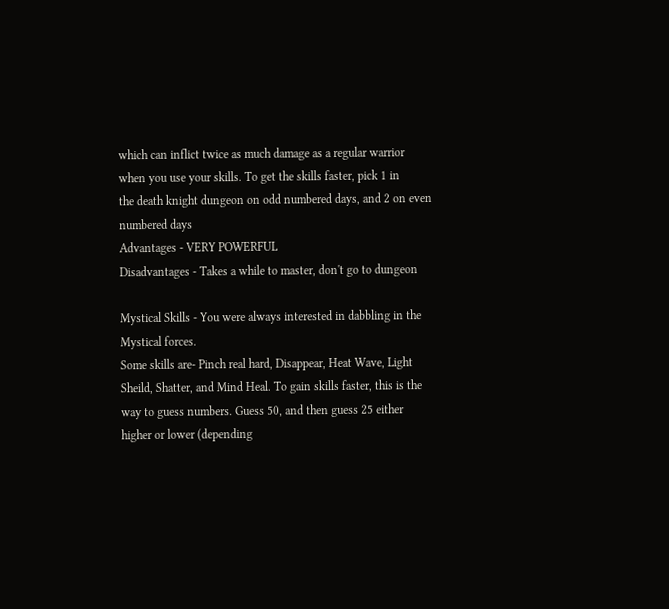which can inflict twice as much damage as a regular warrior
when you use your skills. To get the skills faster, pick 1 in
the death knight dungeon on odd numbered days, and 2 on even
numbered days
Advantages - VERY POWERFUL
Disadvantages - Takes a while to master, don't go to dungeon

Mystical Skills - You were always interested in dabbling in the
Mystical forces.
Some skills are- Pinch real hard, Disappear, Heat Wave, Light
Sheild, Shatter, and Mind Heal. To gain skills faster, this is the
way to guess numbers. Guess 50, and then guess 25 either
higher or lower (depending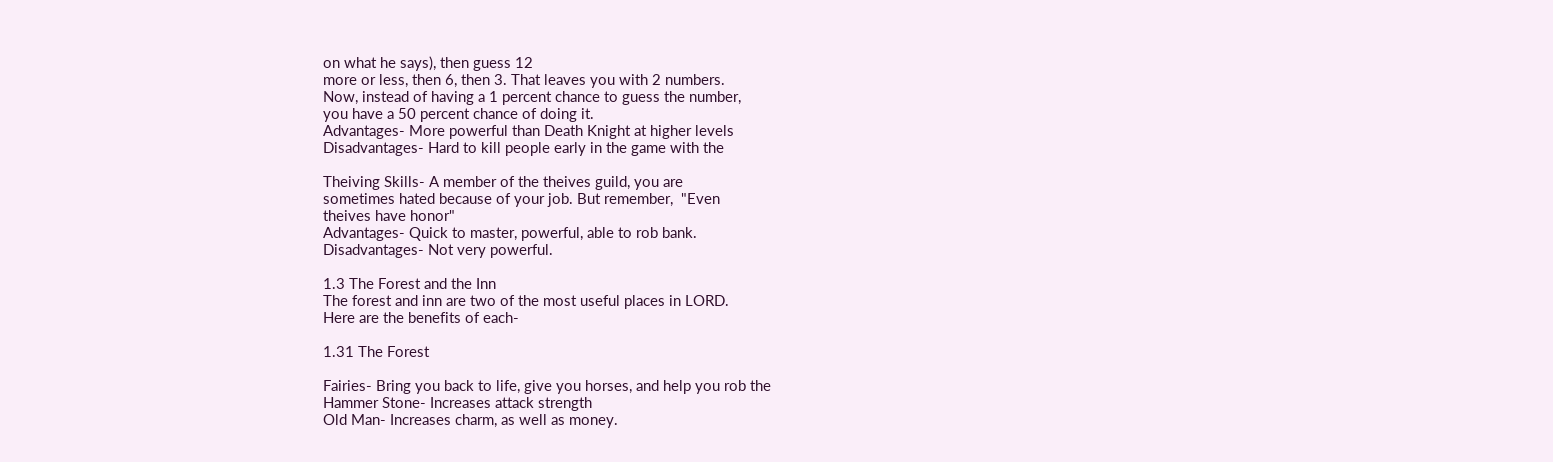on what he says), then guess 12
more or less, then 6, then 3. That leaves you with 2 numbers.
Now, instead of having a 1 percent chance to guess the number,
you have a 50 percent chance of doing it.
Advantages- More powerful than Death Knight at higher levels
Disadvantages- Hard to kill people early in the game with the

Theiving Skills- A member of the theives guild, you are
sometimes hated because of your job. But remember,  "Even
theives have honor"
Advantages- Quick to master, powerful, able to rob bank.
Disadvantages- Not very powerful.

1.3 The Forest and the Inn
The forest and inn are two of the most useful places in LORD.
Here are the benefits of each-

1.31 The Forest

Fairies- Bring you back to life, give you horses, and help you rob the
Hammer Stone- Increases attack strength
Old Man- Increases charm, as well as money.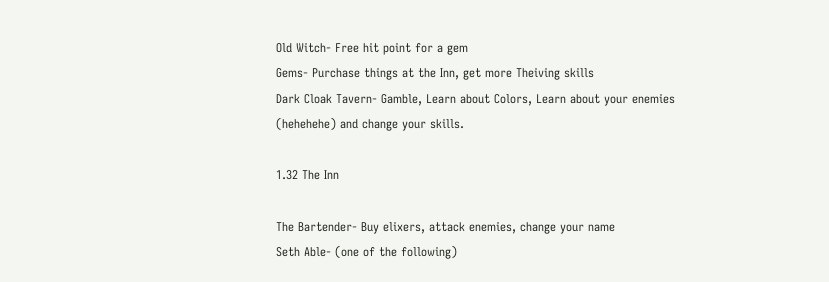Old Witch- Free hit point for a gem
Gems- Purchase things at the Inn, get more Theiving skills
Dark Cloak Tavern- Gamble, Learn about Colors, Learn about your enemies
(hehehehe) and change your skills.

1.32 The Inn

The Bartender- Buy elixers, attack enemies, change your name
Seth Able- (one of the following)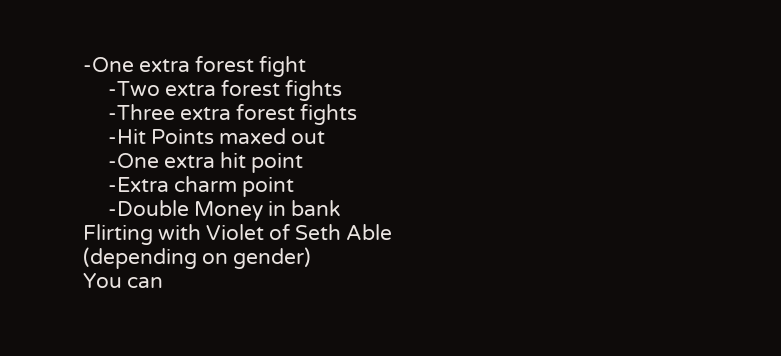-One extra forest fight
     -Two extra forest fights
     -Three extra forest fights
     -Hit Points maxed out
     -One extra hit point
     -Extra charm point
     -Double Money in bank
Flirting with Violet of Seth Able (depending on gender)
You can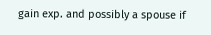gain exp. and possibly a spouse if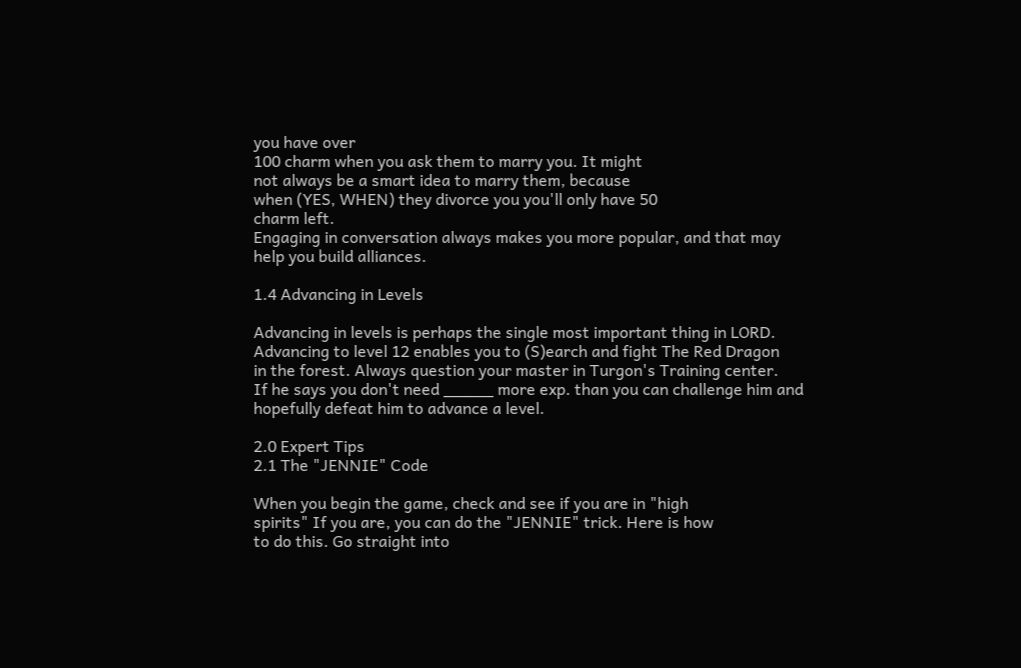you have over
100 charm when you ask them to marry you. It might
not always be a smart idea to marry them, because
when (YES, WHEN) they divorce you you'll only have 50
charm left.
Engaging in conversation always makes you more popular, and that may
help you build alliances.

1.4 Advancing in Levels

Advancing in levels is perhaps the single most important thing in LORD.
Advancing to level 12 enables you to (S)earch and fight The Red Dragon
in the forest. Always question your master in Turgon's Training center.
If he says you don't need _____ more exp. than you can challenge him and
hopefully defeat him to advance a level.

2.0 Expert Tips
2.1 The "JENNIE" Code

When you begin the game, check and see if you are in "high
spirits" If you are, you can do the "JENNIE" trick. Here is how
to do this. Go straight into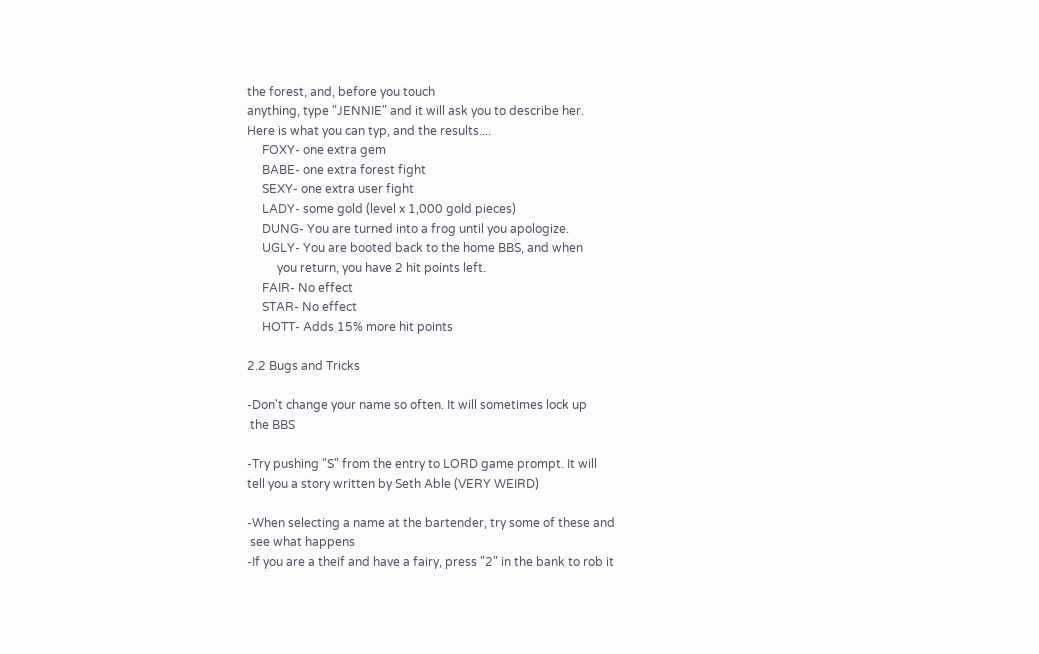the forest, and, before you touch
anything, type "JENNIE" and it will ask you to describe her.
Here is what you can typ, and the results....
     FOXY- one extra gem
     BABE- one extra forest fight
     SEXY- one extra user fight
     LADY- some gold (level x 1,000 gold pieces)
     DUNG- You are turned into a frog until you apologize.
     UGLY- You are booted back to the home BBS, and when
          you return, you have 2 hit points left.
     FAIR- No effect
     STAR- No effect
     HOTT- Adds 15% more hit points

2.2 Bugs and Tricks

-Don't change your name so often. It will sometimes lock up
 the BBS

-Try pushing "S" from the entry to LORD game prompt. It will
tell you a story written by Seth Able (VERY WEIRD)

-When selecting a name at the bartender, try some of these and
 see what happens
-If you are a theif and have a fairy, press "2" in the bank to rob it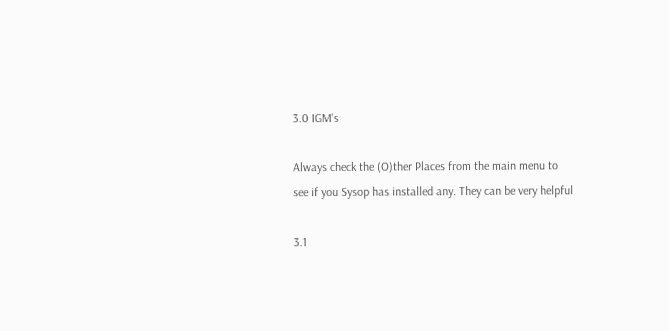3.0 IGM's

Always check the (O)ther Places from the main menu to
see if you Sysop has installed any. They can be very helpful

3.1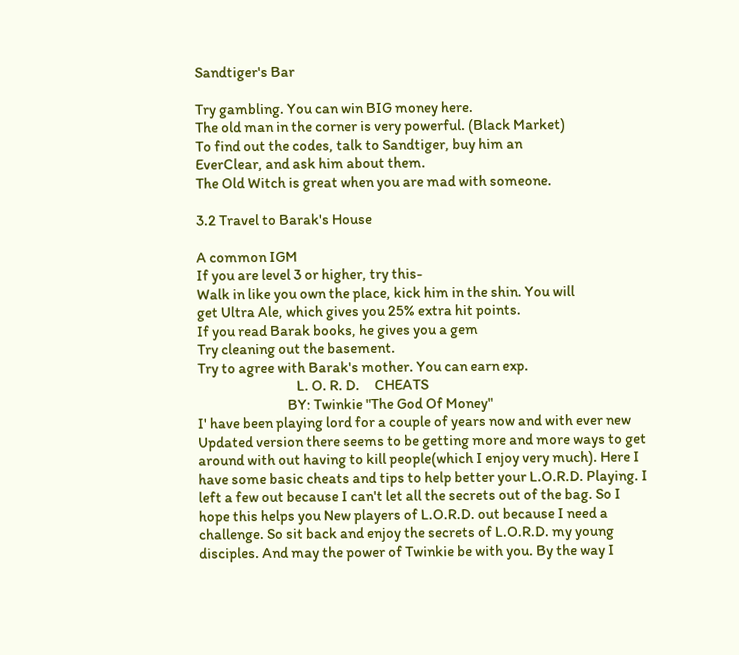Sandtiger's Bar

Try gambling. You can win BIG money here.
The old man in the corner is very powerful. (Black Market)
To find out the codes, talk to Sandtiger, buy him an
EverClear, and ask him about them.
The Old Witch is great when you are mad with someone.

3.2 Travel to Barak's House

A common IGM
If you are level 3 or higher, try this-
Walk in like you own the place, kick him in the shin. You will
get Ultra Ale, which gives you 25% extra hit points.
If you read Barak books, he gives you a gem
Try cleaning out the basement.
Try to agree with Barak's mother. You can earn exp.
                                 L. O. R. D.     CHEATS
                              BY: Twinkie "The God Of Money"
I' have been playing lord for a couple of years now and with ever new
Updated version there seems to be getting more and more ways to get
around with out having to kill people(which I enjoy very much). Here I
have some basic cheats and tips to help better your L.O.R.D. Playing. I
left a few out because I can't let all the secrets out of the bag. So I
hope this helps you New players of L.O.R.D. out because I need a
challenge. So sit back and enjoy the secrets of L.O.R.D. my young
disciples. And may the power of Twinkie be with you. By the way I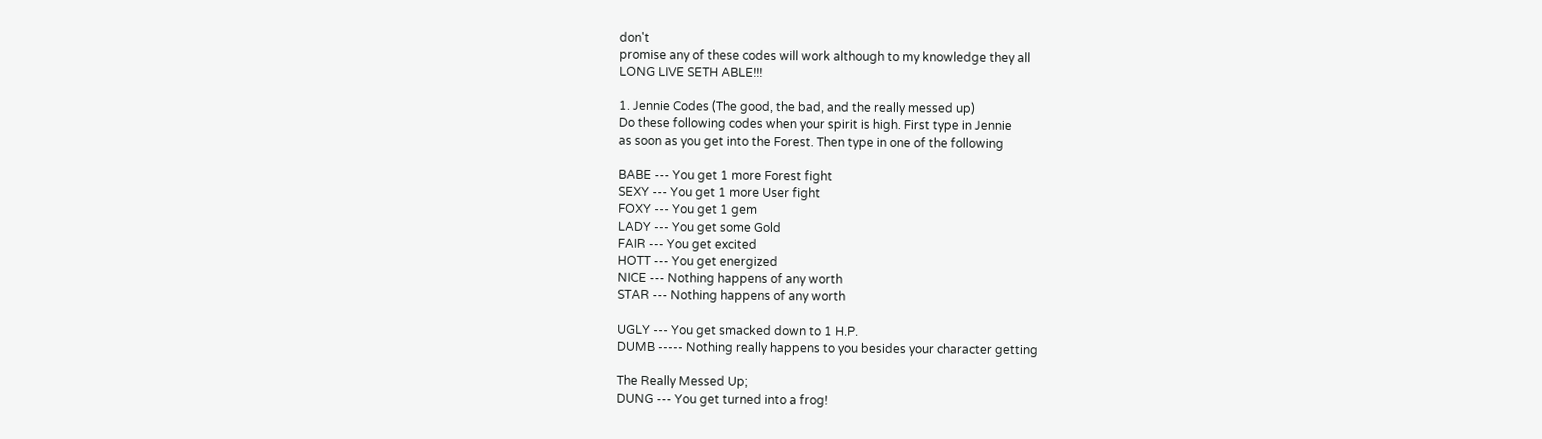don't
promise any of these codes will work although to my knowledge they all
LONG LIVE SETH ABLE!!!

1. Jennie Codes (The good, the bad, and the really messed up)
Do these following codes when your spirit is high. First type in Jennie
as soon as you get into the Forest. Then type in one of the following

BABE --- You get 1 more Forest fight
SEXY --- You get 1 more User fight
FOXY --- You get 1 gem
LADY --- You get some Gold
FAIR --- You get excited
HOTT --- You get energized
NICE --- Nothing happens of any worth
STAR --- Nothing happens of any worth

UGLY --- You get smacked down to 1 H.P.
DUMB ----- Nothing really happens to you besides your character getting

The Really Messed Up;
DUNG --- You get turned into a frog!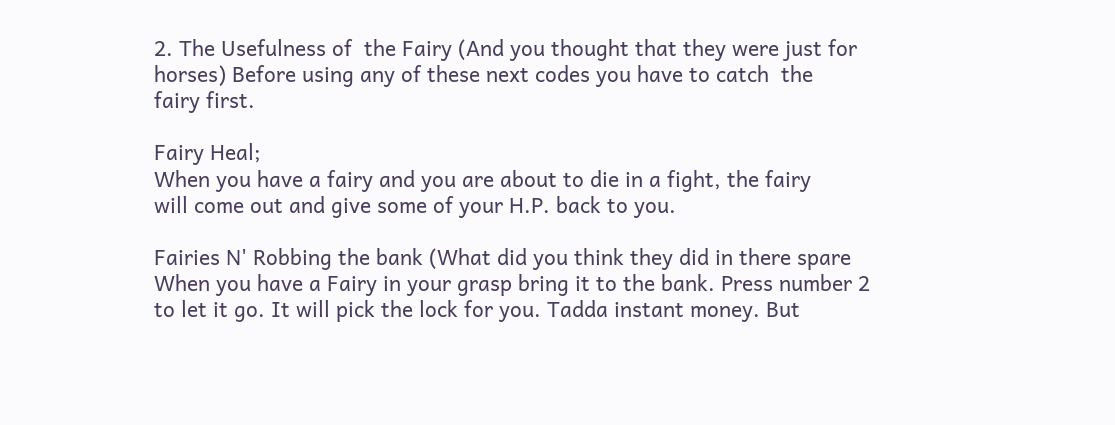2. The Usefulness of  the Fairy (And you thought that they were just for
horses) Before using any of these next codes you have to catch  the
fairy first.

Fairy Heal;
When you have a fairy and you are about to die in a fight, the fairy
will come out and give some of your H.P. back to you.

Fairies N' Robbing the bank (What did you think they did in there spare
When you have a Fairy in your grasp bring it to the bank. Press number 2
to let it go. It will pick the lock for you. Tadda instant money. But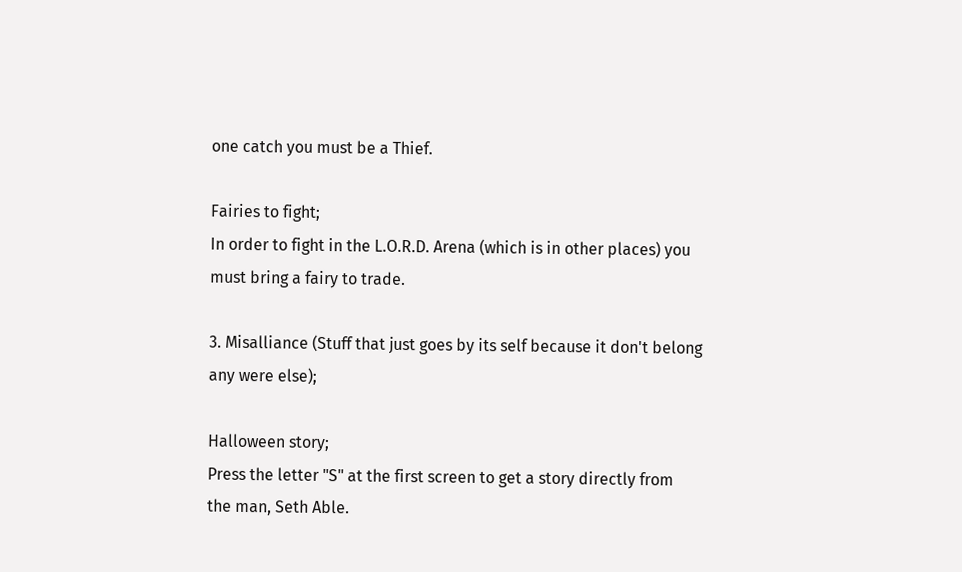one catch you must be a Thief.

Fairies to fight;
In order to fight in the L.O.R.D. Arena (which is in other places) you
must bring a fairy to trade.

3. Misalliance (Stuff that just goes by its self because it don't belong
any were else);

Halloween story;
Press the letter "S" at the first screen to get a story directly from
the man, Seth Able.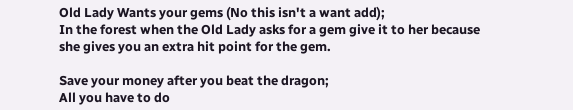Old Lady Wants your gems (No this isn't a want add);
In the forest when the Old Lady asks for a gem give it to her because
she gives you an extra hit point for the gem.

Save your money after you beat the dragon;
All you have to do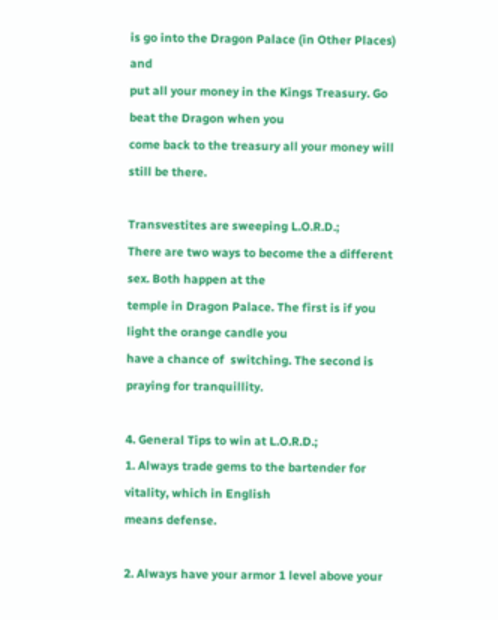is go into the Dragon Palace (in Other Places) and
put all your money in the Kings Treasury. Go beat the Dragon when you
come back to the treasury all your money will still be there.

Transvestites are sweeping L.O.R.D.;
There are two ways to become the a different sex. Both happen at the
temple in Dragon Palace. The first is if you light the orange candle you
have a chance of  switching. The second is praying for tranquillity.

4. General Tips to win at L.O.R.D.;
1. Always trade gems to the bartender for vitality, which in English
means defense.

2. Always have your armor 1 level above your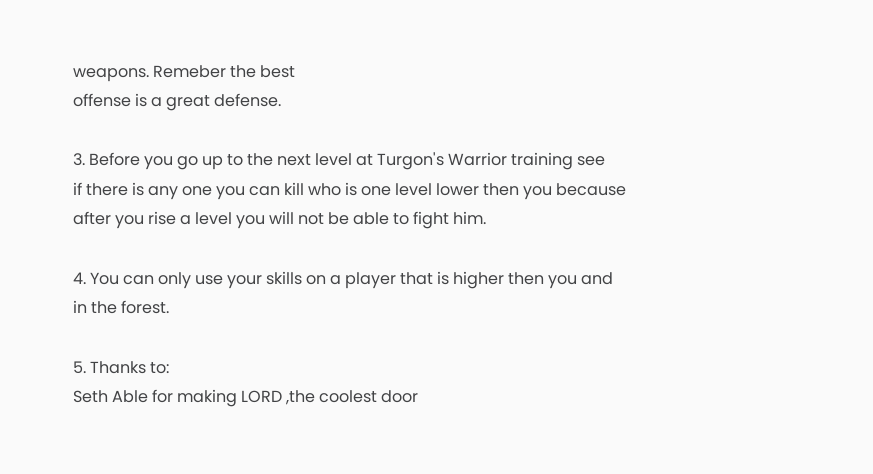weapons. Remeber the best
offense is a great defense.

3. Before you go up to the next level at Turgon's Warrior training see
if there is any one you can kill who is one level lower then you because
after you rise a level you will not be able to fight him.

4. You can only use your skills on a player that is higher then you and
in the forest.

5. Thanks to:
Seth Able for making LORD ,the coolest door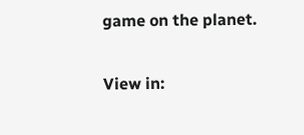game on the planet.

View in: